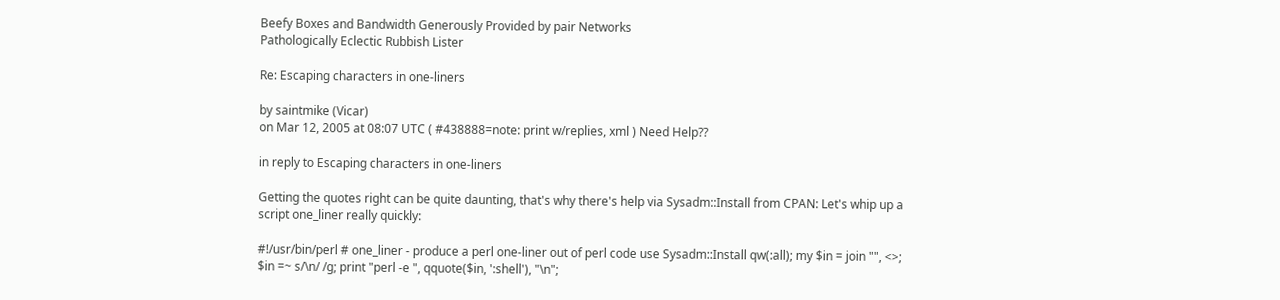Beefy Boxes and Bandwidth Generously Provided by pair Networks
Pathologically Eclectic Rubbish Lister

Re: Escaping characters in one-liners

by saintmike (Vicar)
on Mar 12, 2005 at 08:07 UTC ( #438888=note: print w/replies, xml ) Need Help??

in reply to Escaping characters in one-liners

Getting the quotes right can be quite daunting, that's why there's help via Sysadm::Install from CPAN: Let's whip up a script one_liner really quickly:

#!/usr/bin/perl # one_liner - produce a perl one-liner out of perl code use Sysadm::Install qw(:all); my $in = join "", <>; $in =~ s/\n/ /g; print "perl -e ", qquote($in, ':shell'), "\n";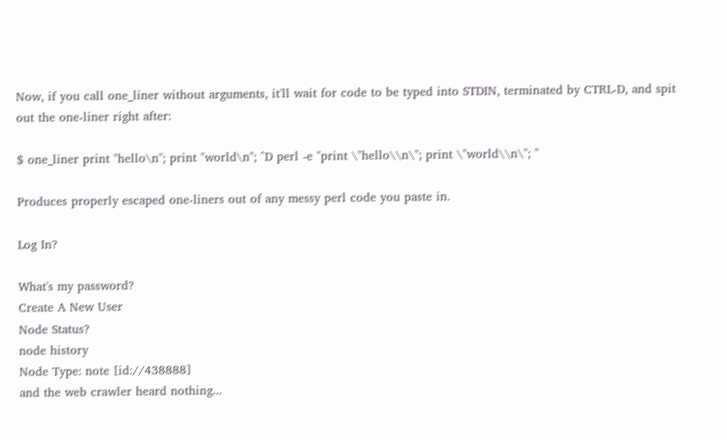Now, if you call one_liner without arguments, it'll wait for code to be typed into STDIN, terminated by CTRL-D, and spit out the one-liner right after:

$ one_liner print "hello\n"; print "world\n"; ^D perl -e "print \"hello\\n\"; print \"world\\n\"; "

Produces properly escaped one-liners out of any messy perl code you paste in.

Log In?

What's my password?
Create A New User
Node Status?
node history
Node Type: note [id://438888]
and the web crawler heard nothing...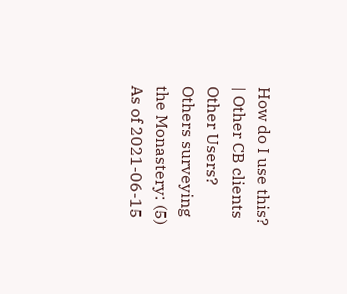How do I use this? | Other CB clients
Other Users?
Others surveying the Monastery: (5)
As of 2021-06-15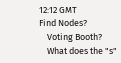12:12 GMT
Find Nodes?
    Voting Booth?
    What does the "s"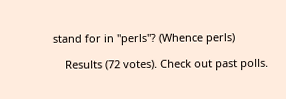stand for in "perls"? (Whence perls)

    Results (72 votes). Check out past polls.